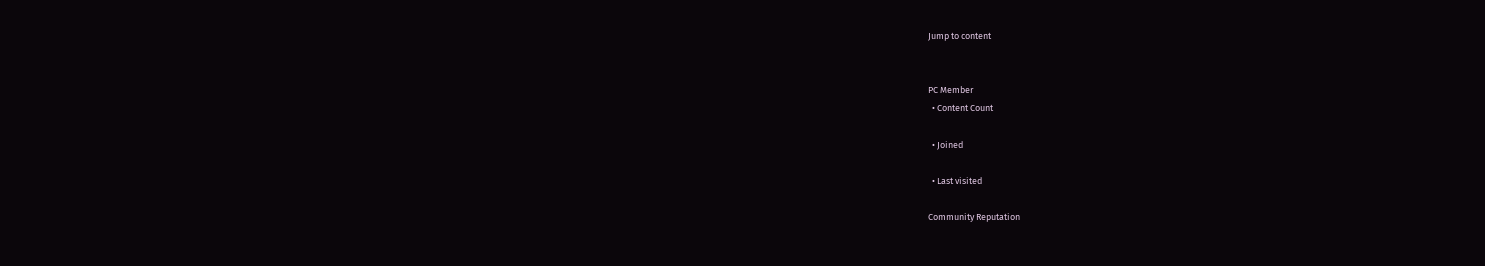Jump to content


PC Member
  • Content Count

  • Joined

  • Last visited

Community Reputation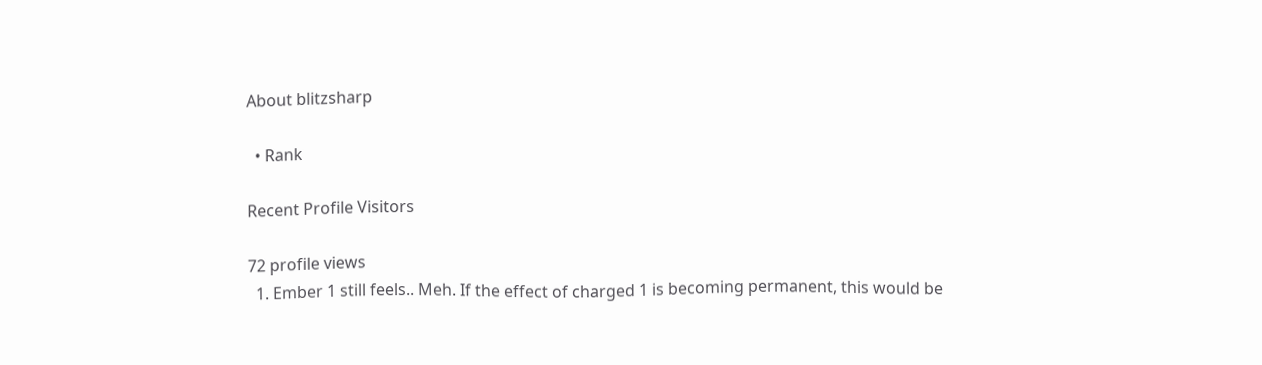About blitzsharp

  • Rank

Recent Profile Visitors

72 profile views
  1. Ember 1 still feels.. Meh. If the effect of charged 1 is becoming permanent, this would be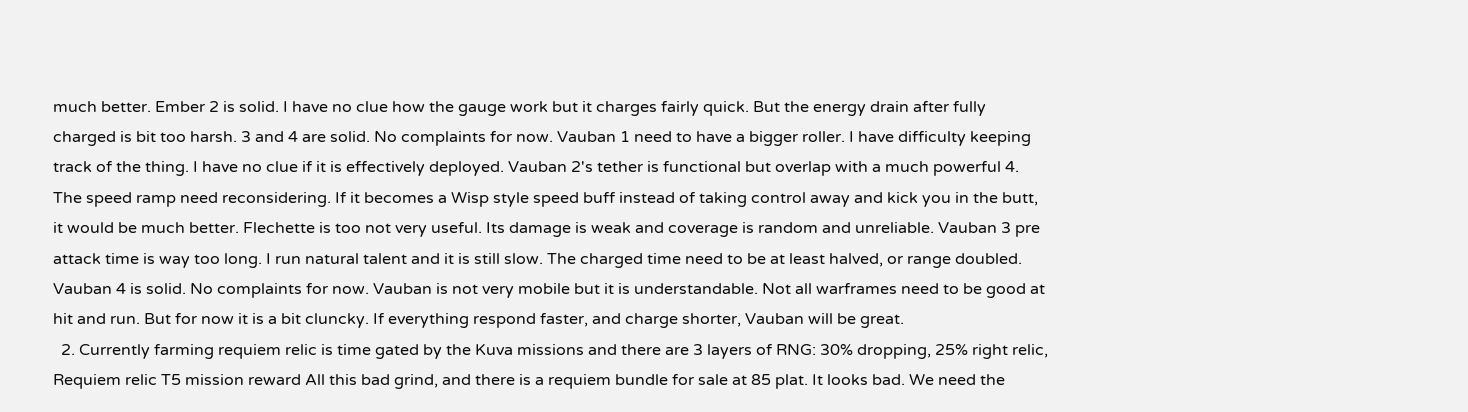much better. Ember 2 is solid. I have no clue how the gauge work but it charges fairly quick. But the energy drain after fully charged is bit too harsh. 3 and 4 are solid. No complaints for now. Vauban 1 need to have a bigger roller. I have difficulty keeping track of the thing. I have no clue if it is effectively deployed. Vauban 2's tether is functional but overlap with a much powerful 4. The speed ramp need reconsidering. If it becomes a Wisp style speed buff instead of taking control away and kick you in the butt, it would be much better. Flechette is too not very useful. Its damage is weak and coverage is random and unreliable. Vauban 3 pre attack time is way too long. I run natural talent and it is still slow. The charged time need to be at least halved, or range doubled. Vauban 4 is solid. No complaints for now. Vauban is not very mobile but it is understandable. Not all warframes need to be good at hit and run. But for now it is a bit cluncky. If everything respond faster, and charge shorter, Vauban will be great.
  2. Currently farming requiem relic is time gated by the Kuva missions and there are 3 layers of RNG: 30% dropping, 25% right relic, Requiem relic T5 mission reward All this bad grind, and there is a requiem bundle for sale at 85 plat. It looks bad. We need the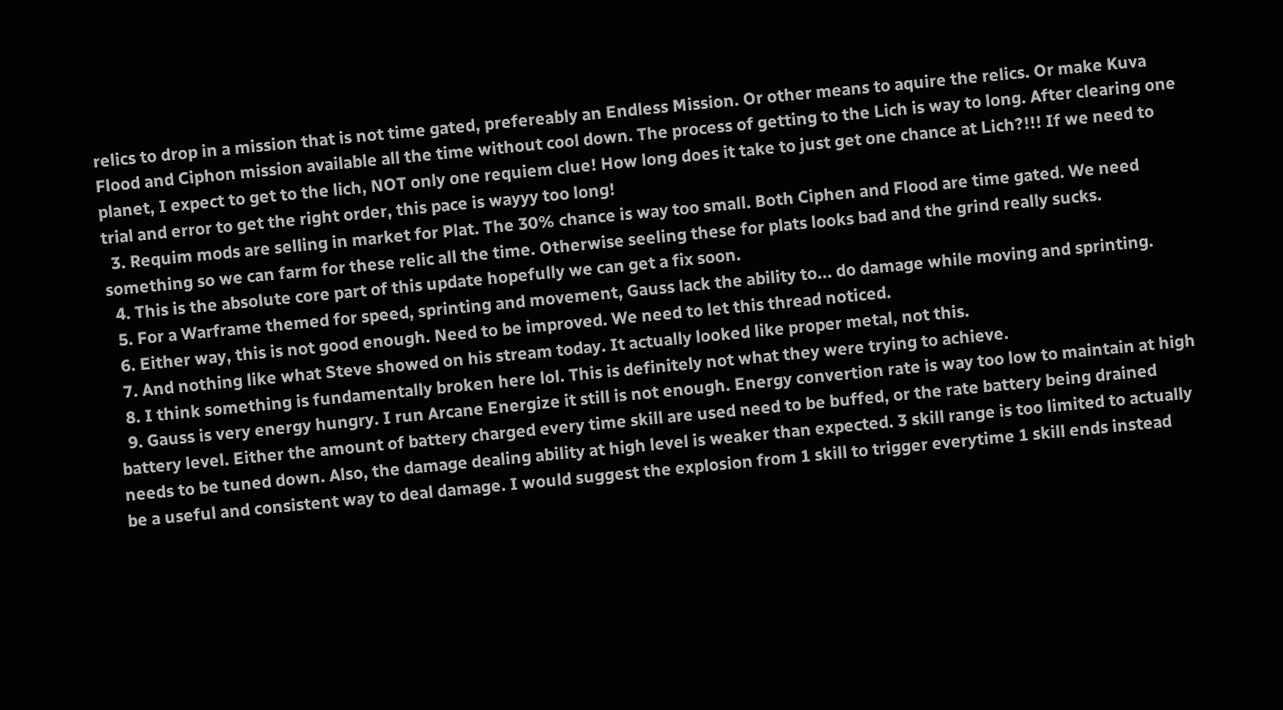relics to drop in a mission that is not time gated, prefereably an Endless Mission. Or other means to aquire the relics. Or make Kuva Flood and Ciphon mission available all the time without cool down. The process of getting to the Lich is way to long. After clearing one planet, I expect to get to the lich, NOT only one requiem clue! How long does it take to just get one chance at Lich?!!! If we need to trial and error to get the right order, this pace is wayyy too long!
  3. Requim mods are selling in market for Plat. The 30% chance is way too small. Both Ciphen and Flood are time gated. We need something so we can farm for these relic all the time. Otherwise seeling these for plats looks bad and the grind really sucks.
  4. This is the absolute core part of this update hopefully we can get a fix soon.
  5. For a Warframe themed for speed, sprinting and movement, Gauss lack the ability to... do damage while moving and sprinting.
  6. Either way, this is not good enough. Need to be improved. We need to let this thread noticed.
  7. And nothing like what Steve showed on his stream today. It actually looked like proper metal, not this.
  8. I think something is fundamentally broken here lol. This is definitely not what they were trying to achieve.
  9. Gauss is very energy hungry. I run Arcane Energize it still is not enough. Energy convertion rate is way too low to maintain at high battery level. Either the amount of battery charged every time skill are used need to be buffed, or the rate battery being drained needs to be tuned down. Also, the damage dealing ability at high level is weaker than expected. 3 skill range is too limited to actually be a useful and consistent way to deal damage. I would suggest the explosion from 1 skill to trigger everytime 1 skill ends instead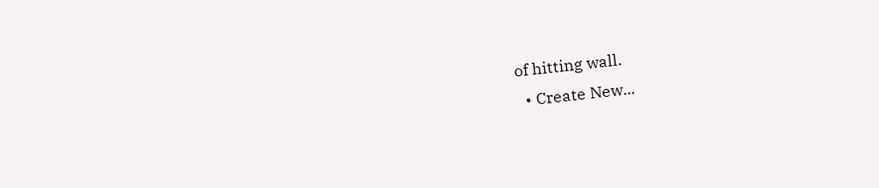of hitting wall.
  • Create New...